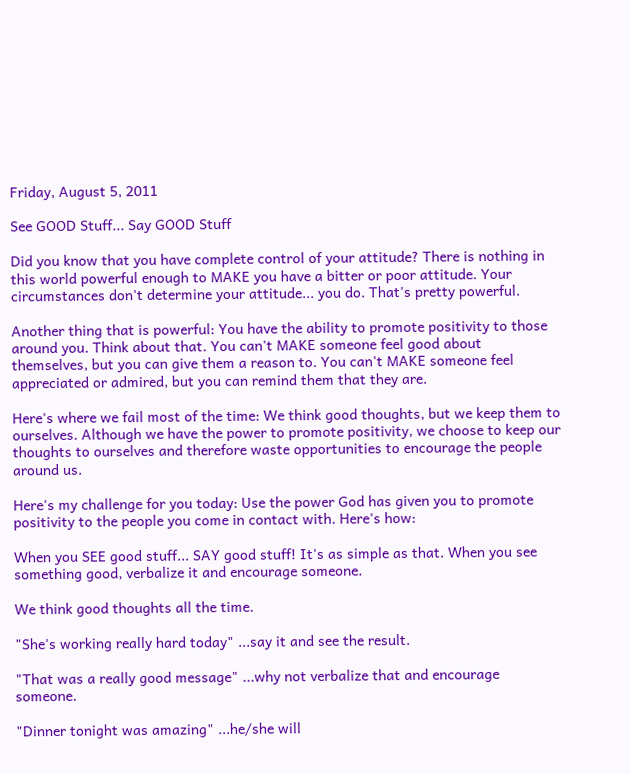Friday, August 5, 2011

See GOOD Stuff... Say GOOD Stuff

Did you know that you have complete control of your attitude? There is nothing in this world powerful enough to MAKE you have a bitter or poor attitude. Your circumstances don't determine your attitude... you do. That's pretty powerful.

Another thing that is powerful: You have the ability to promote positivity to those around you. Think about that. You can't MAKE someone feel good about themselves, but you can give them a reason to. You can't MAKE someone feel appreciated or admired, but you can remind them that they are.

Here's where we fail most of the time: We think good thoughts, but we keep them to ourselves. Although we have the power to promote positivity, we choose to keep our thoughts to ourselves and therefore waste opportunities to encourage the people around us.

Here's my challenge for you today: Use the power God has given you to promote positivity to the people you come in contact with. Here's how:

When you SEE good stuff... SAY good stuff! It's as simple as that. When you see something good, verbalize it and encourage someone.

We think good thoughts all the time.

"She's working really hard today" ...say it and see the result.

"That was a really good message" ...why not verbalize that and encourage someone.

"Dinner tonight was amazing" ...he/she will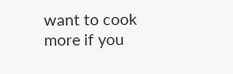want to cook more if you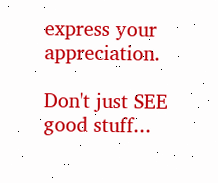express your appreciation.

Don't just SEE good stuff...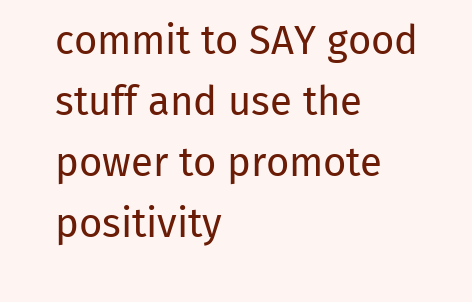commit to SAY good stuff and use the power to promote positivity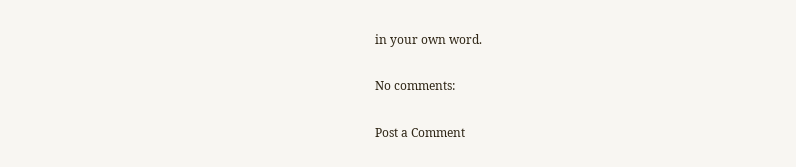in your own word.

No comments:

Post a Comment